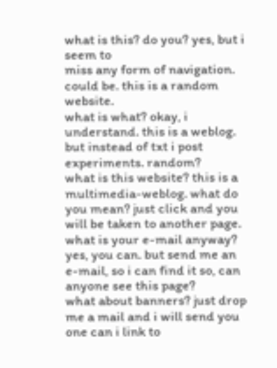what is this? do you? yes, but i seem to
miss any form of navigation.
could be. this is a random website.
what is what? okay, i understand. this is a weblog. but instead of txt i post experiments. random?
what is this website? this is a multimedia-weblog. what do you mean? just click and you will be taken to another page.
what is your e-mail anyway? yes, you can. but send me an e-mail, so i can find it so, can anyone see this page?
what about banners? just drop me a mail and i will send you one can i link to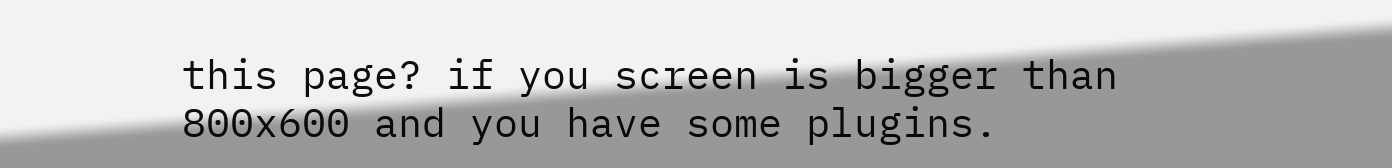this page? if you screen is bigger than 800x600 and you have some plugins.